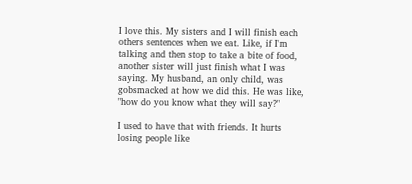I love this. My sisters and I will finish each others sentences when we eat. Like, if I'm talking and then stop to take a bite of food, another sister will just finish what I was saying. My husband, an only child, was gobsmacked at how we did this. He was like, "how do you know what they will say?"

I used to have that with friends. It hurts losing people like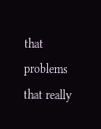that problems that really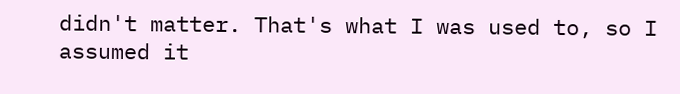didn't matter. That's what I was used to, so I assumed it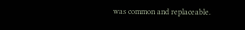was common and replaceable.